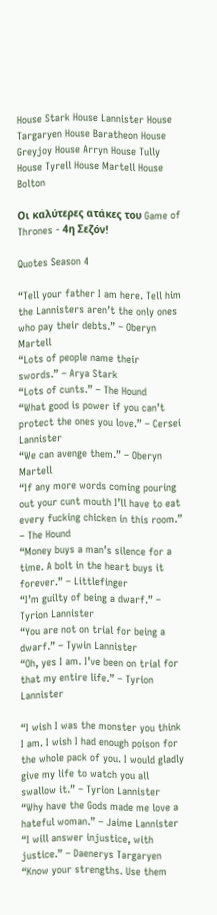House Stark House Lannister House Targaryen House Baratheon House Greyjoy House Arryn House Tully House Tyrell House Martell House Bolton

Οι καλύτερες ατάκες του Game of Thrones - 4η Σεζόν!

Quotes Season 4

“Tell your father I am here. Tell him the Lannisters aren’t the only ones who pay their debts.” – Oberyn Martell
“Lots of people name their swords.” – Arya Stark
“Lots of cunts.” – The Hound
“What good is power if you can’t protect the ones you love.” – Cersei Lannister
“We can avenge them.” – Oberyn Martell
“If any more words coming pouring out your cunt mouth I’ll have to eat every fucking chicken in this room.” – The Hound
“Money buys a man’s silence for a time. A bolt in the heart buys it forever.” – Littlefinger
“I’m guilty of being a dwarf.” – Tyrion Lannister
“You are not on trial for being a dwarf.” – Tywin Lannister
“Oh, yes I am. I’ve been on trial for that my entire life.” – Tyrion Lannister

“I wish I was the monster you think I am. I wish I had enough poison for the whole pack of you. I would gladly give my life to watch you all swallow it.” – Tyrion Lannister
“Why have the Gods made me love a hateful woman.” – Jaime Lannister
“I will answer injustice, with justice.” – Daenerys Targaryen
“Know your strengths. Use them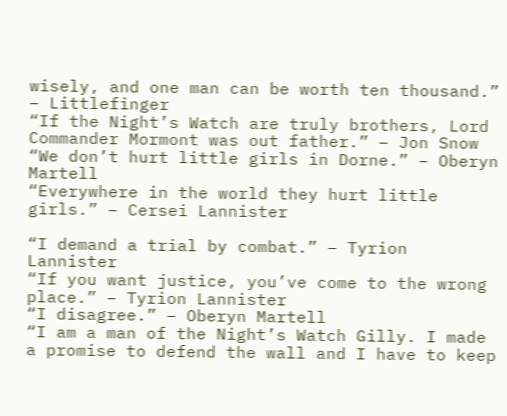wisely, and one man can be worth ten thousand.” – Littlefinger
“If the Night’s Watch are truly brothers, Lord Commander Mormont was out father.” – Jon Snow
“We don’t hurt little girls in Dorne.” – Oberyn Martell
“Everywhere in the world they hurt little girls.” – Cersei Lannister

“I demand a trial by combat.” – Tyrion Lannister
“If you want justice, you’ve come to the wrong place.” – Tyrion Lannister
“I disagree.” – Oberyn Martell
“I am a man of the Night’s Watch Gilly. I made a promise to defend the wall and I have to keep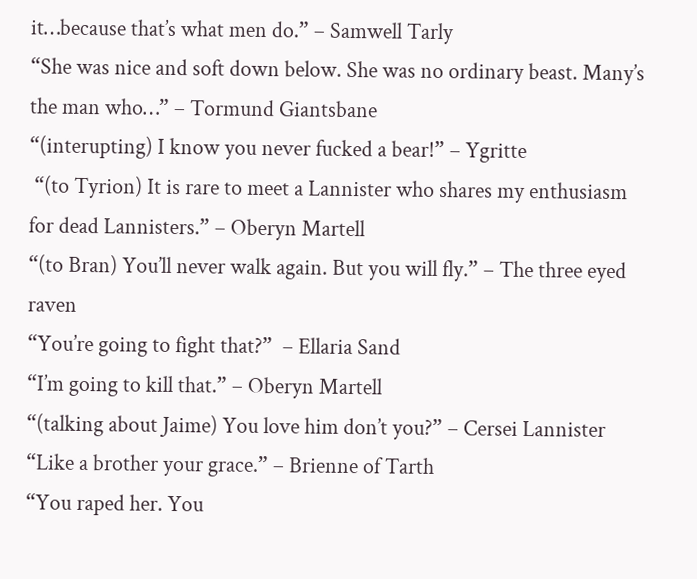it…because that’s what men do.” – Samwell Tarly
“She was nice and soft down below. She was no ordinary beast. Many’s the man who…” – Tormund Giantsbane
“(interupting) I know you never fucked a bear!” – Ygritte
 “(to Tyrion) It is rare to meet a Lannister who shares my enthusiasm for dead Lannisters.” – Oberyn Martell
“(to Bran) You’ll never walk again. But you will fly.” – The three eyed raven
“You’re going to fight that?”  – Ellaria Sand
“I’m going to kill that.” – Oberyn Martell
“(talking about Jaime) You love him don’t you?” – Cersei Lannister
“Like a brother your grace.” – Brienne of Tarth
“You raped her. You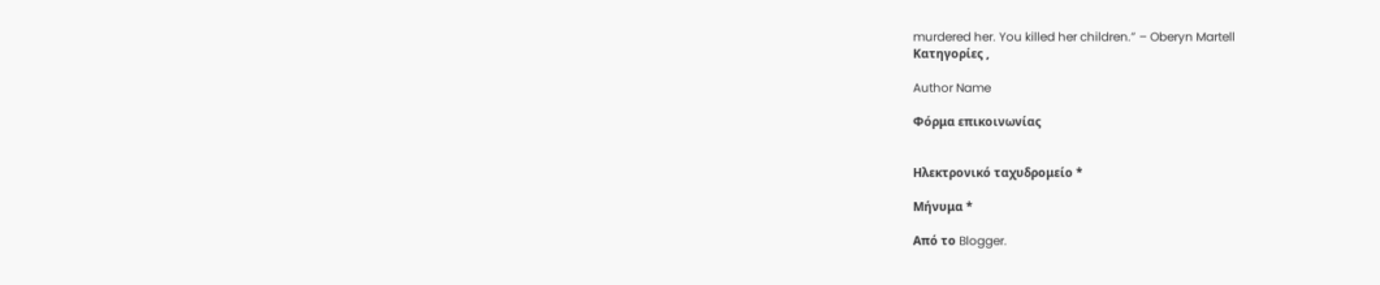murdered her. You killed her children.” – Oberyn Martell
Κατηγορίες ,

Author Name

Φόρμα επικοινωνίας


Ηλεκτρονικό ταχυδρομείο *

Μήνυμα *

Από το Blogger.